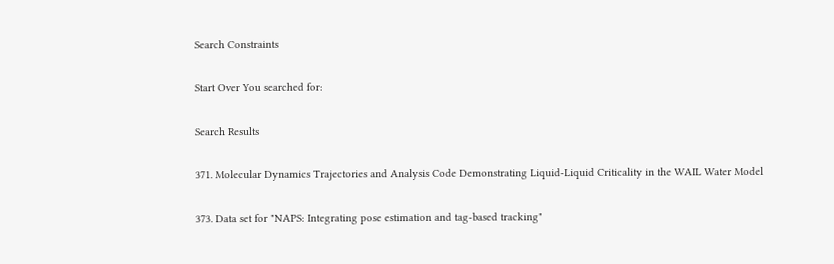Search Constraints

Start Over You searched for:

Search Results

371. Molecular Dynamics Trajectories and Analysis Code Demonstrating Liquid-Liquid Criticality in the WAIL Water Model

373. Data set for "NAPS: Integrating pose estimation and tag-based tracking"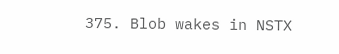375. Blob wakes in NSTX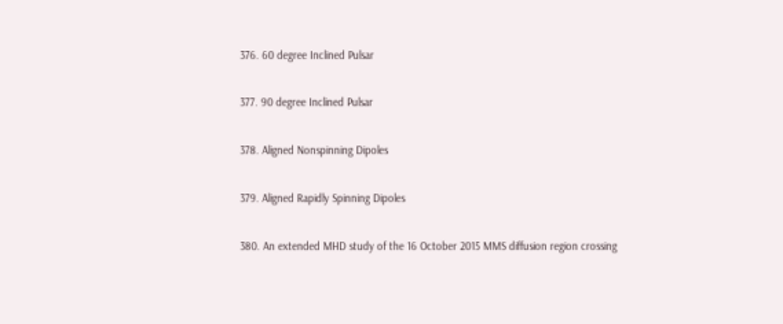376. 60 degree Inclined Pulsar

377. 90 degree Inclined Pulsar

378. Aligned Nonspinning Dipoles

379. Aligned Rapidly Spinning Dipoles

380. An extended MHD study of the 16 October 2015 MMS diffusion region crossing